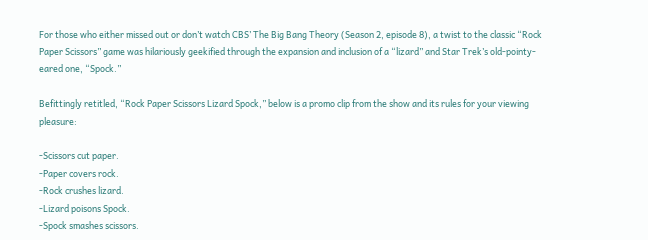For those who either missed out or don’t watch CBS’ The Big Bang Theory (Season 2, episode 8), a twist to the classic “Rock Paper Scissors” game was hilariously geekified through the expansion and inclusion of a “lizard” and Star Trek’s old-pointy-eared one, “Spock.”

Befittingly retitled, “Rock Paper Scissors Lizard Spock,” below is a promo clip from the show and its rules for your viewing pleasure:

-Scissors cut paper.
-Paper covers rock.
-Rock crushes lizard.
-Lizard poisons Spock.
-Spock smashes scissors.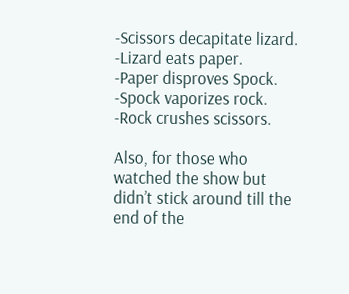-Scissors decapitate lizard.
-Lizard eats paper.
-Paper disproves Spock.
-Spock vaporizes rock.
-Rock crushes scissors.

Also, for those who watched the show but didn’t stick around till the end of the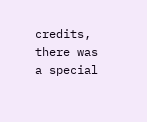credits, there was a special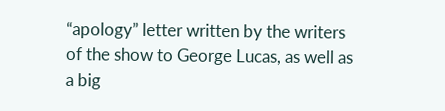“apology” letter written by the writers of the show to George Lucas, as well as a big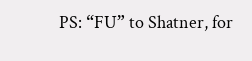PS: “FU” to Shatner, for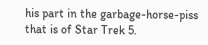his part in the garbage-horse-piss that is of Star Trek 5.